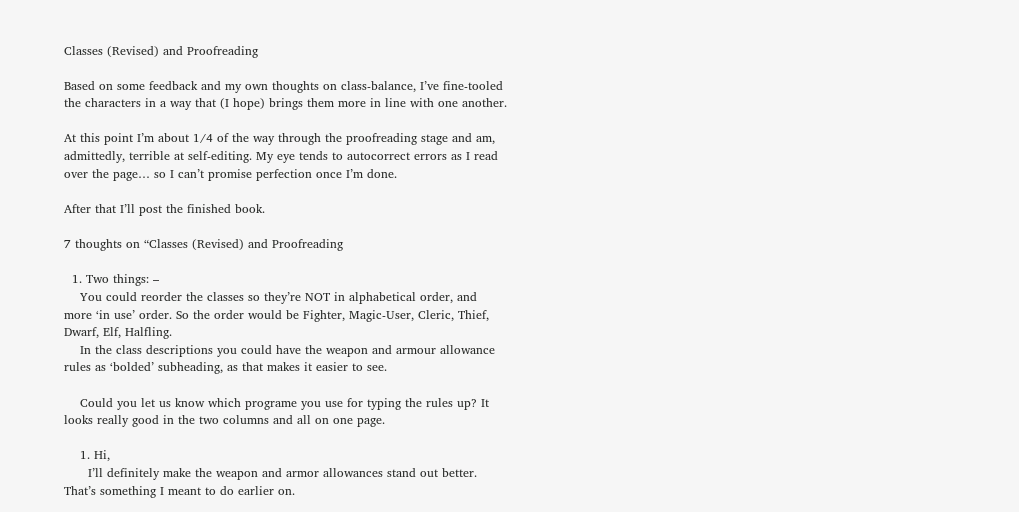Classes (Revised) and Proofreading

Based on some feedback and my own thoughts on class-balance, I’ve fine-tooled the characters in a way that (I hope) brings them more in line with one another.

At this point I’m about 1/4 of the way through the proofreading stage and am, admittedly, terrible at self-editing. My eye tends to autocorrect errors as I read over the page… so I can’t promise perfection once I’m done.

After that I’ll post the finished book.

7 thoughts on “Classes (Revised) and Proofreading

  1. Two things: –
    You could reorder the classes so they’re NOT in alphabetical order, and more ‘in use’ order. So the order would be Fighter, Magic-User, Cleric, Thief, Dwarf, Elf, Halfling.
    In the class descriptions you could have the weapon and armour allowance rules as ‘bolded’ subheading, as that makes it easier to see.

    Could you let us know which programe you use for typing the rules up? It looks really good in the two columns and all on one page.

    1. Hi,
      I’ll definitely make the weapon and armor allowances stand out better. That’s something I meant to do earlier on.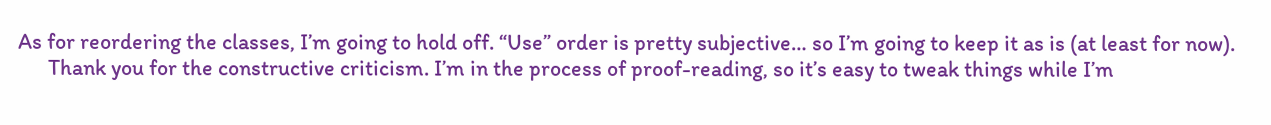As for reordering the classes, I’m going to hold off. “Use” order is pretty subjective… so I’m going to keep it as is (at least for now).
      Thank you for the constructive criticism. I’m in the process of proof-reading, so it’s easy to tweak things while I’m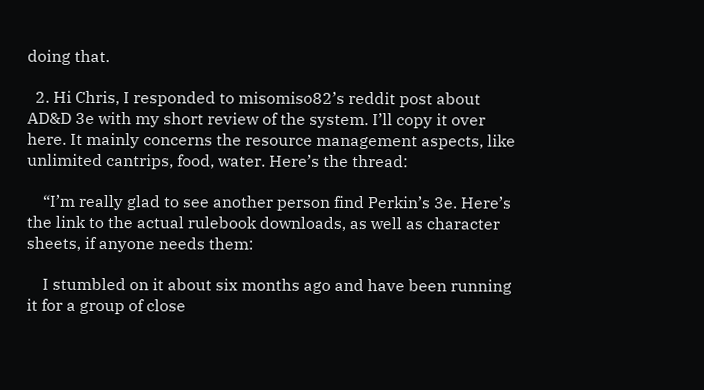doing that.

  2. Hi Chris, I responded to misomiso82’s reddit post about AD&D 3e with my short review of the system. I’ll copy it over here. It mainly concerns the resource management aspects, like unlimited cantrips, food, water. Here’s the thread:

    “I’m really glad to see another person find Perkin’s 3e. Here’s the link to the actual rulebook downloads, as well as character sheets, if anyone needs them:

    I stumbled on it about six months ago and have been running it for a group of close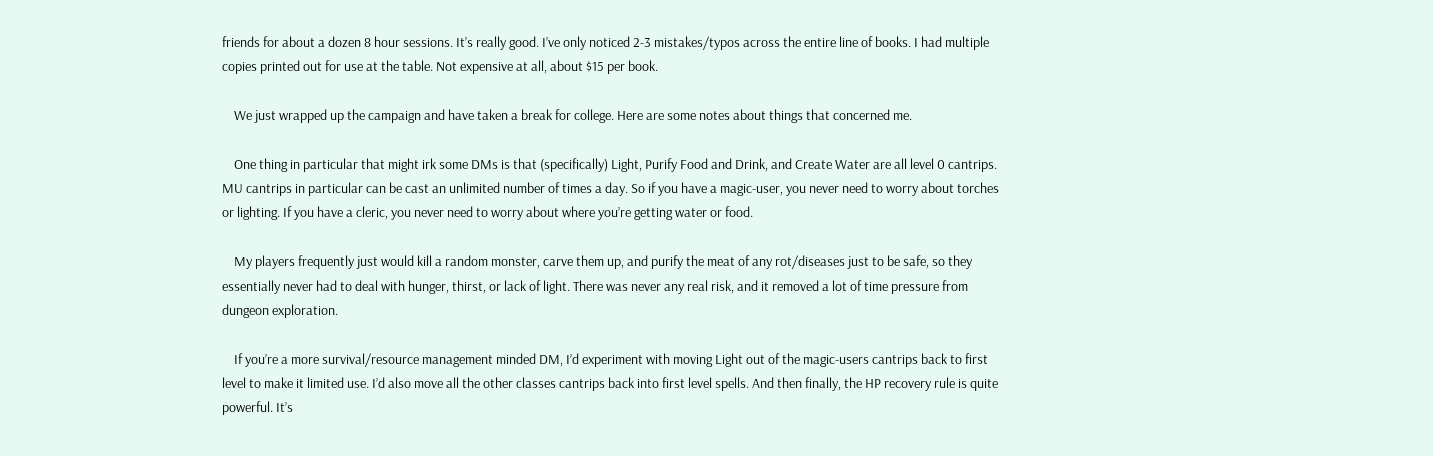friends for about a dozen 8 hour sessions. It’s really good. I’ve only noticed 2-3 mistakes/typos across the entire line of books. I had multiple copies printed out for use at the table. Not expensive at all, about $15 per book.

    We just wrapped up the campaign and have taken a break for college. Here are some notes about things that concerned me.

    One thing in particular that might irk some DMs is that (specifically) Light, Purify Food and Drink, and Create Water are all level 0 cantrips. MU cantrips in particular can be cast an unlimited number of times a day. So if you have a magic-user, you never need to worry about torches or lighting. If you have a cleric, you never need to worry about where you’re getting water or food.

    My players frequently just would kill a random monster, carve them up, and purify the meat of any rot/diseases just to be safe, so they essentially never had to deal with hunger, thirst, or lack of light. There was never any real risk, and it removed a lot of time pressure from dungeon exploration.

    If you’re a more survival/resource management minded DM, I’d experiment with moving Light out of the magic-users cantrips back to first level to make it limited use. I’d also move all the other classes cantrips back into first level spells. And then finally, the HP recovery rule is quite powerful. It’s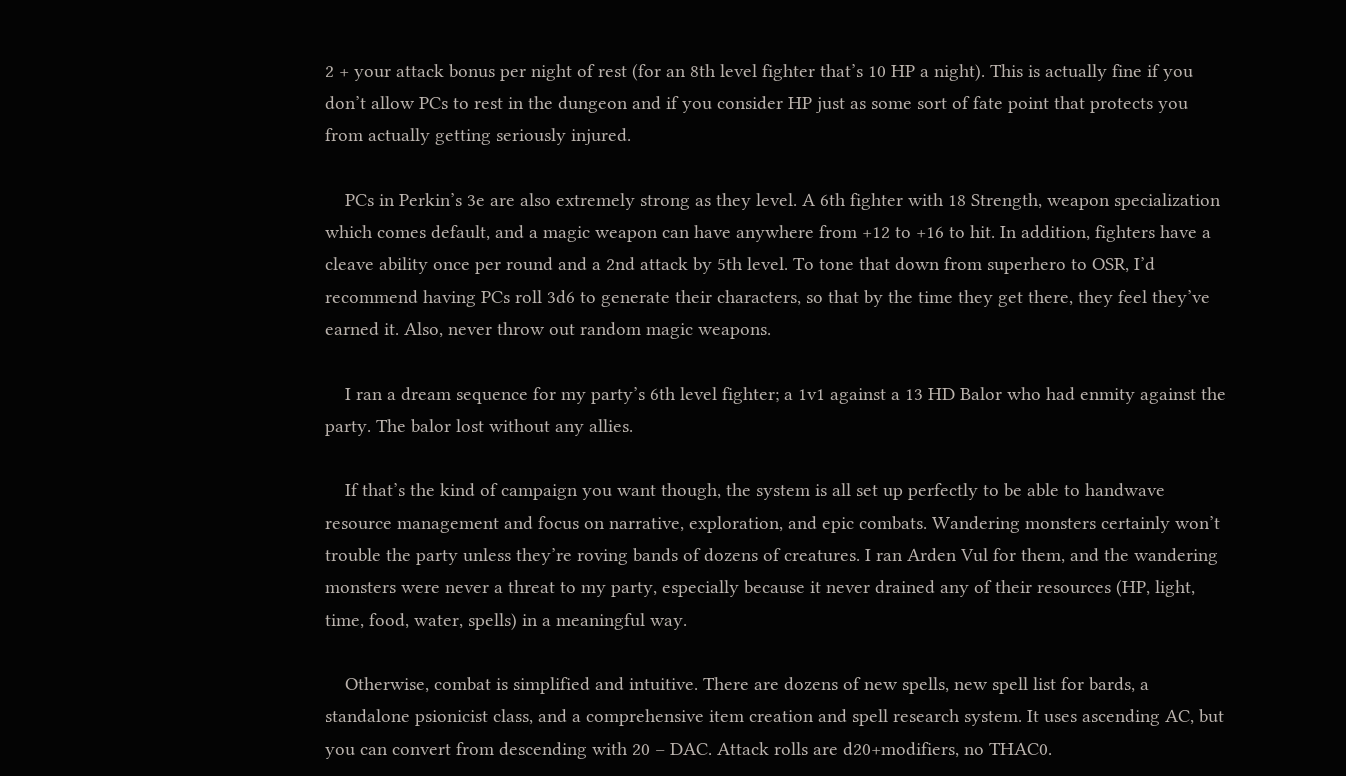2 + your attack bonus per night of rest (for an 8th level fighter that’s 10 HP a night). This is actually fine if you don’t allow PCs to rest in the dungeon and if you consider HP just as some sort of fate point that protects you from actually getting seriously injured.

    PCs in Perkin’s 3e are also extremely strong as they level. A 6th fighter with 18 Strength, weapon specialization which comes default, and a magic weapon can have anywhere from +12 to +16 to hit. In addition, fighters have a cleave ability once per round and a 2nd attack by 5th level. To tone that down from superhero to OSR, I’d recommend having PCs roll 3d6 to generate their characters, so that by the time they get there, they feel they’ve earned it. Also, never throw out random magic weapons.

    I ran a dream sequence for my party’s 6th level fighter; a 1v1 against a 13 HD Balor who had enmity against the party. The balor lost without any allies.

    If that’s the kind of campaign you want though, the system is all set up perfectly to be able to handwave resource management and focus on narrative, exploration, and epic combats. Wandering monsters certainly won’t trouble the party unless they’re roving bands of dozens of creatures. I ran Arden Vul for them, and the wandering monsters were never a threat to my party, especially because it never drained any of their resources (HP, light, time, food, water, spells) in a meaningful way.

    Otherwise, combat is simplified and intuitive. There are dozens of new spells, new spell list for bards, a standalone psionicist class, and a comprehensive item creation and spell research system. It uses ascending AC, but you can convert from descending with 20 – DAC. Attack rolls are d20+modifiers, no THAC0.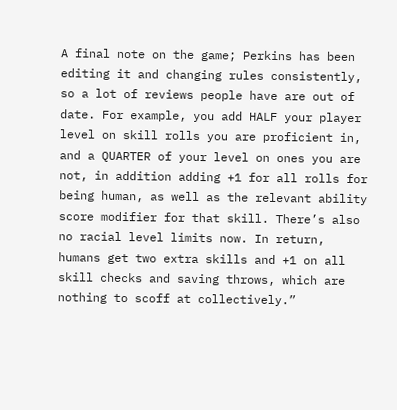A final note on the game; Perkins has been editing it and changing rules consistently, so a lot of reviews people have are out of date. For example, you add HALF your player level on skill rolls you are proficient in, and a QUARTER of your level on ones you are not, in addition adding +1 for all rolls for being human, as well as the relevant ability score modifier for that skill. There’s also no racial level limits now. In return, humans get two extra skills and +1 on all skill checks and saving throws, which are nothing to scoff at collectively.”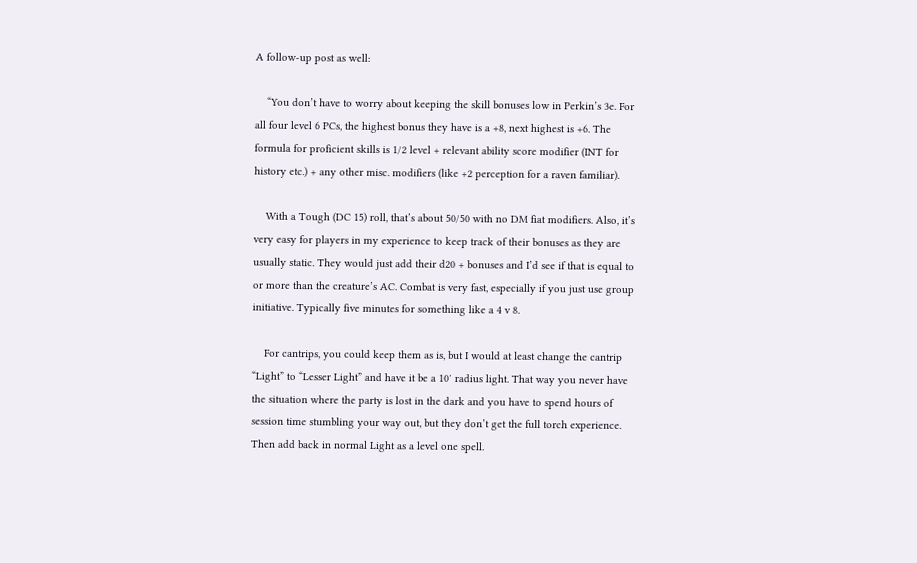A follow-up post as well:

    “You don’t have to worry about keeping the skill bonuses low in Perkin’s 3e. For all four level 6 PCs, the highest bonus they have is a +8, next highest is +6. The formula for proficient skills is 1/2 level + relevant ability score modifier (INT for history etc.) + any other misc. modifiers (like +2 perception for a raven familiar).

    With a Tough (DC 15) roll, that’s about 50/50 with no DM fiat modifiers. Also, it’s very easy for players in my experience to keep track of their bonuses as they are usually static. They would just add their d20 + bonuses and I’d see if that is equal to or more than the creature’s AC. Combat is very fast, especially if you just use group initiative. Typically five minutes for something like a 4 v 8.

    For cantrips, you could keep them as is, but I would at least change the cantrip “Light” to “Lesser Light” and have it be a 10′ radius light. That way you never have the situation where the party is lost in the dark and you have to spend hours of session time stumbling your way out, but they don’t get the full torch experience. Then add back in normal Light as a level one spell.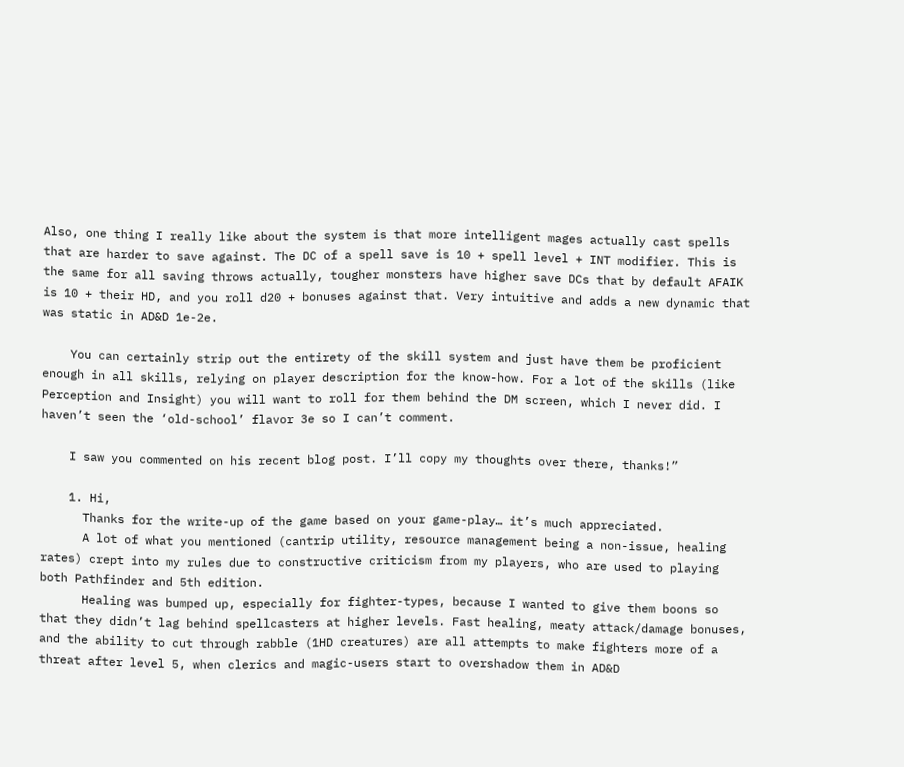Also, one thing I really like about the system is that more intelligent mages actually cast spells that are harder to save against. The DC of a spell save is 10 + spell level + INT modifier. This is the same for all saving throws actually, tougher monsters have higher save DCs that by default AFAIK is 10 + their HD, and you roll d20 + bonuses against that. Very intuitive and adds a new dynamic that was static in AD&D 1e-2e.

    You can certainly strip out the entirety of the skill system and just have them be proficient enough in all skills, relying on player description for the know-how. For a lot of the skills (like Perception and Insight) you will want to roll for them behind the DM screen, which I never did. I haven’t seen the ‘old-school’ flavor 3e so I can’t comment.

    I saw you commented on his recent blog post. I’ll copy my thoughts over there, thanks!”

    1. Hi,
      Thanks for the write-up of the game based on your game-play… it’s much appreciated.
      A lot of what you mentioned (cantrip utility, resource management being a non-issue, healing rates) crept into my rules due to constructive criticism from my players, who are used to playing both Pathfinder and 5th edition.
      Healing was bumped up, especially for fighter-types, because I wanted to give them boons so that they didn’t lag behind spellcasters at higher levels. Fast healing, meaty attack/damage bonuses, and the ability to cut through rabble (1HD creatures) are all attempts to make fighters more of a threat after level 5, when clerics and magic-users start to overshadow them in AD&D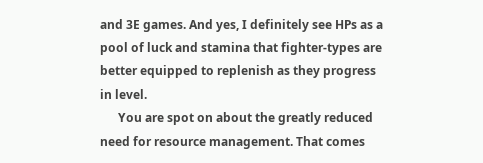and 3E games. And yes, I definitely see HPs as a pool of luck and stamina that fighter-types are better equipped to replenish as they progress in level.
      You are spot on about the greatly reduced need for resource management. That comes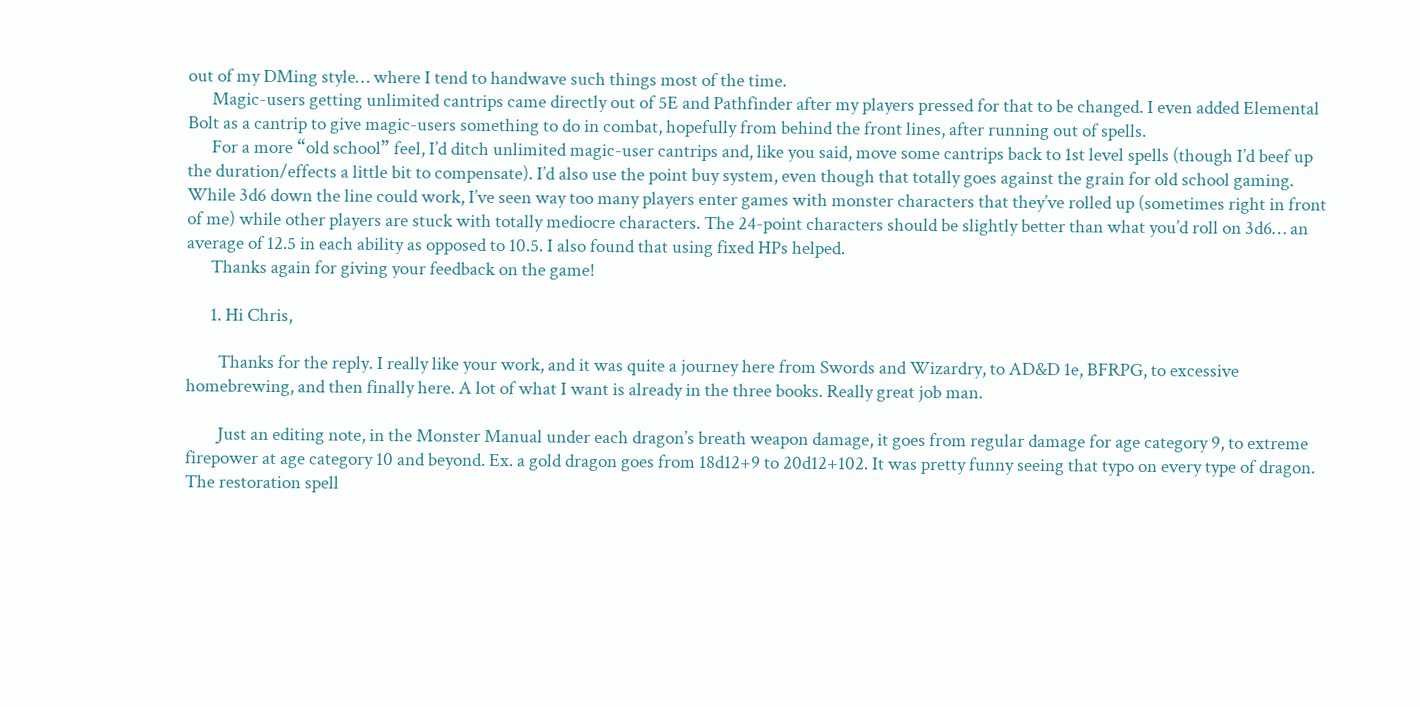out of my DMing style… where I tend to handwave such things most of the time.
      Magic-users getting unlimited cantrips came directly out of 5E and Pathfinder after my players pressed for that to be changed. I even added Elemental Bolt as a cantrip to give magic-users something to do in combat, hopefully from behind the front lines, after running out of spells.
      For a more “old school” feel, I’d ditch unlimited magic-user cantrips and, like you said, move some cantrips back to 1st level spells (though I’d beef up the duration/effects a little bit to compensate). I’d also use the point buy system, even though that totally goes against the grain for old school gaming. While 3d6 down the line could work, I’ve seen way too many players enter games with monster characters that they’ve rolled up (sometimes right in front of me) while other players are stuck with totally mediocre characters. The 24-point characters should be slightly better than what you’d roll on 3d6… an average of 12.5 in each ability as opposed to 10.5. I also found that using fixed HPs helped.
      Thanks again for giving your feedback on the game!

      1. Hi Chris,

        Thanks for the reply. I really like your work, and it was quite a journey here from Swords and Wizardry, to AD&D 1e, BFRPG, to excessive homebrewing, and then finally here. A lot of what I want is already in the three books. Really great job man.

        Just an editing note, in the Monster Manual under each dragon’s breath weapon damage, it goes from regular damage for age category 9, to extreme firepower at age category 10 and beyond. Ex. a gold dragon goes from 18d12+9 to 20d12+102. It was pretty funny seeing that typo on every type of dragon. The restoration spell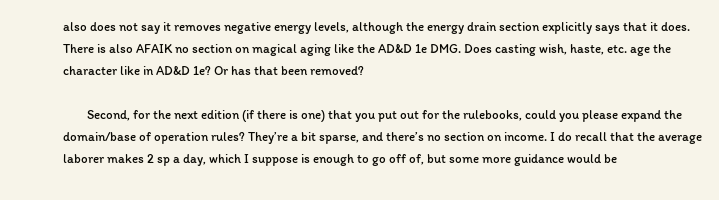also does not say it removes negative energy levels, although the energy drain section explicitly says that it does. There is also AFAIK no section on magical aging like the AD&D 1e DMG. Does casting wish, haste, etc. age the character like in AD&D 1e? Or has that been removed?

        Second, for the next edition (if there is one) that you put out for the rulebooks, could you please expand the domain/base of operation rules? They’re a bit sparse, and there’s no section on income. I do recall that the average laborer makes 2 sp a day, which I suppose is enough to go off of, but some more guidance would be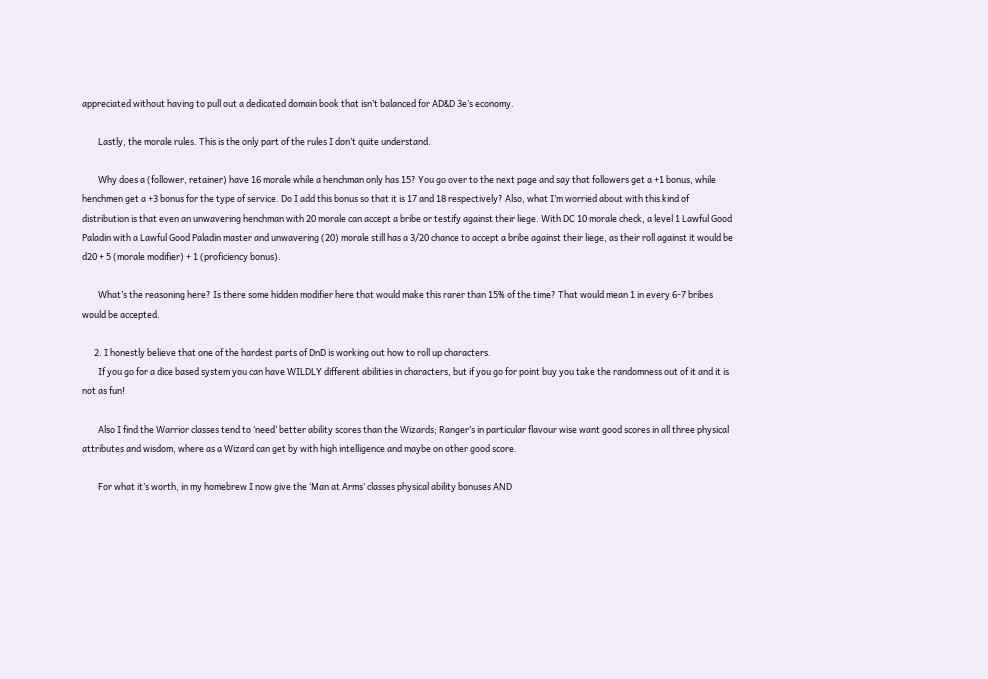appreciated without having to pull out a dedicated domain book that isn’t balanced for AD&D 3e’s economy.

        Lastly, the morale rules. This is the only part of the rules I don’t quite understand.

        Why does a (follower, retainer) have 16 morale while a henchman only has 15? You go over to the next page and say that followers get a +1 bonus, while henchmen get a +3 bonus for the type of service. Do I add this bonus so that it is 17 and 18 respectively? Also, what I’m worried about with this kind of distribution is that even an unwavering henchman with 20 morale can accept a bribe or testify against their liege. With DC 10 morale check, a level 1 Lawful Good Paladin with a Lawful Good Paladin master and unwavering (20) morale still has a 3/20 chance to accept a bribe against their liege, as their roll against it would be d20 + 5 (morale modifier) + 1 (proficiency bonus).

        What’s the reasoning here? Is there some hidden modifier here that would make this rarer than 15% of the time? That would mean 1 in every 6-7 bribes would be accepted.

      2. I honestly believe that one of the hardest parts of DnD is working out how to roll up characters.
        If you go for a dice based system you can have WILDLY different abilities in characters, but if you go for point buy you take the randomness out of it and it is not as fun!

        Also I find the Warrior classes tend to ‘need’ better ability scores than the Wizards; Ranger’s in particular flavour wise want good scores in all three physical attributes and wisdom, where as a Wizard can get by with high intelligence and maybe on other good score.

        For what it’s worth, in my homebrew I now give the ‘Man at Arms’ classes physical ability bonuses AND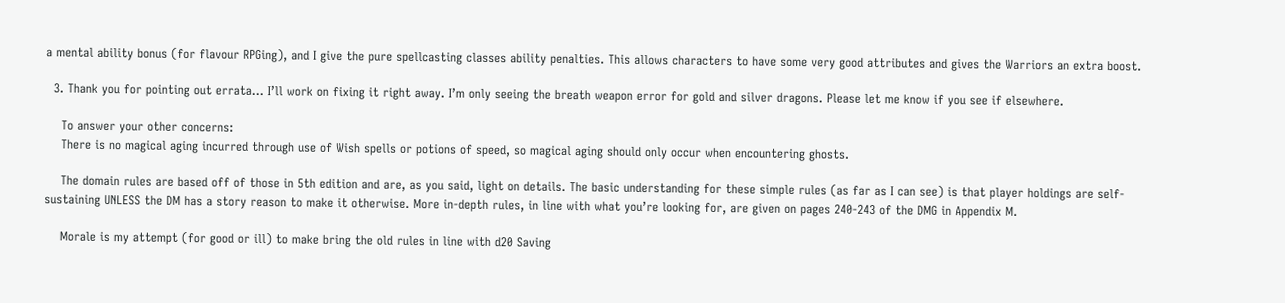a mental ability bonus (for flavour RPGing), and I give the pure spellcasting classes ability penalties. This allows characters to have some very good attributes and gives the Warriors an extra boost.

  3. Thank you for pointing out errata… I’ll work on fixing it right away. I’m only seeing the breath weapon error for gold and silver dragons. Please let me know if you see if elsewhere.

    To answer your other concerns:
    There is no magical aging incurred through use of Wish spells or potions of speed, so magical aging should only occur when encountering ghosts.

    The domain rules are based off of those in 5th edition and are, as you said, light on details. The basic understanding for these simple rules (as far as I can see) is that player holdings are self-sustaining UNLESS the DM has a story reason to make it otherwise. More in-depth rules, in line with what you’re looking for, are given on pages 240-243 of the DMG in Appendix M.

    Morale is my attempt (for good or ill) to make bring the old rules in line with d20 Saving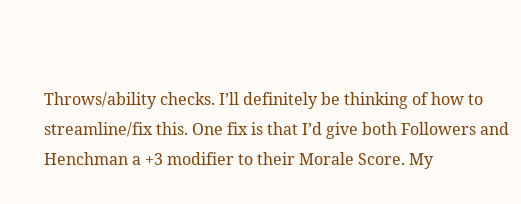Throws/ability checks. I’ll definitely be thinking of how to streamline/fix this. One fix is that I’d give both Followers and Henchman a +3 modifier to their Morale Score. My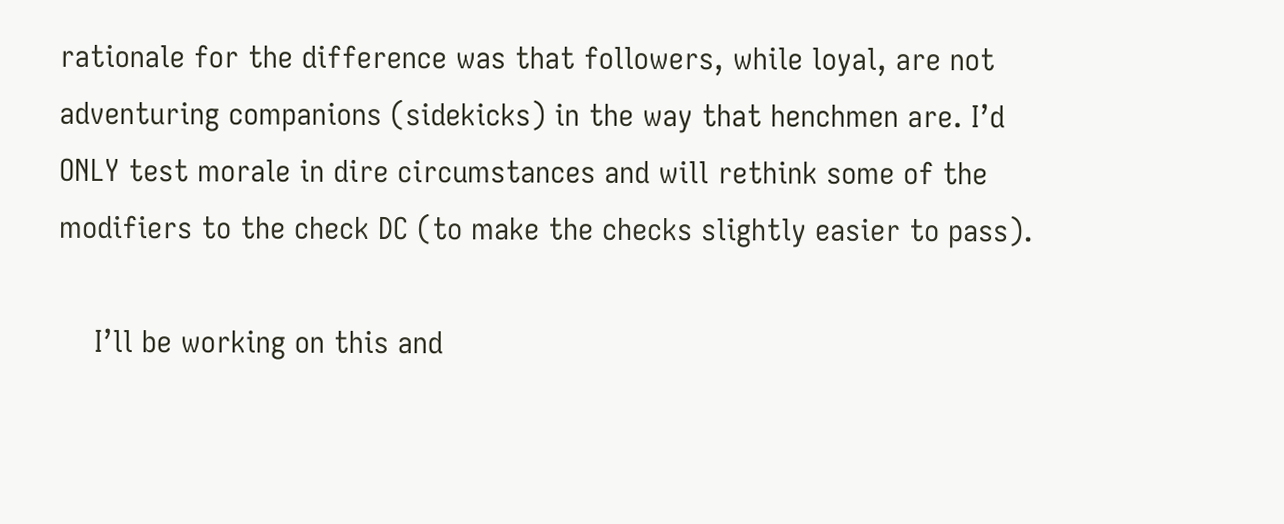rationale for the difference was that followers, while loyal, are not adventuring companions (sidekicks) in the way that henchmen are. I’d ONLY test morale in dire circumstances and will rethink some of the modifiers to the check DC (to make the checks slightly easier to pass).

    I’ll be working on this and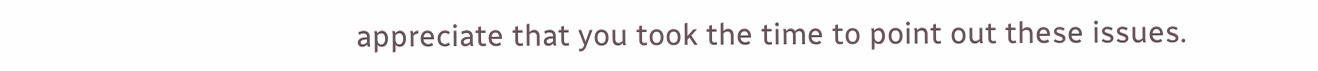appreciate that you took the time to point out these issues.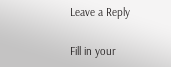Leave a Reply

Fill in your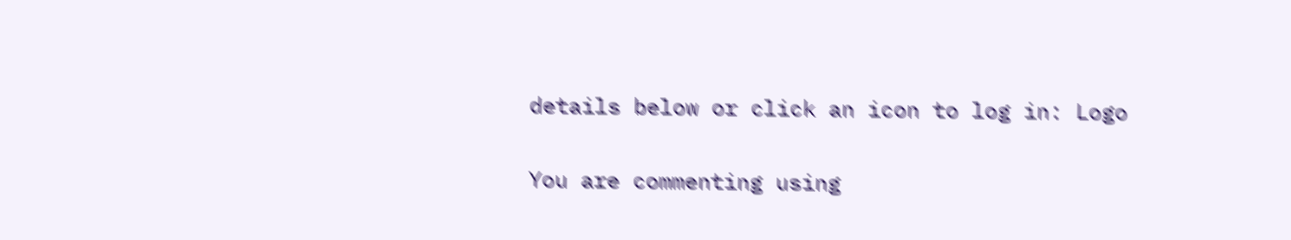details below or click an icon to log in: Logo

You are commenting using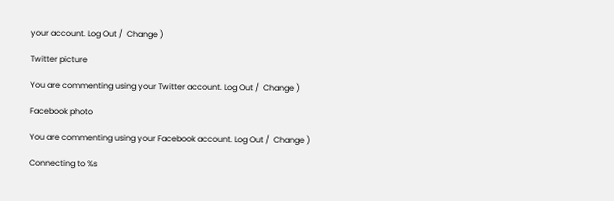your account. Log Out /  Change )

Twitter picture

You are commenting using your Twitter account. Log Out /  Change )

Facebook photo

You are commenting using your Facebook account. Log Out /  Change )

Connecting to %s